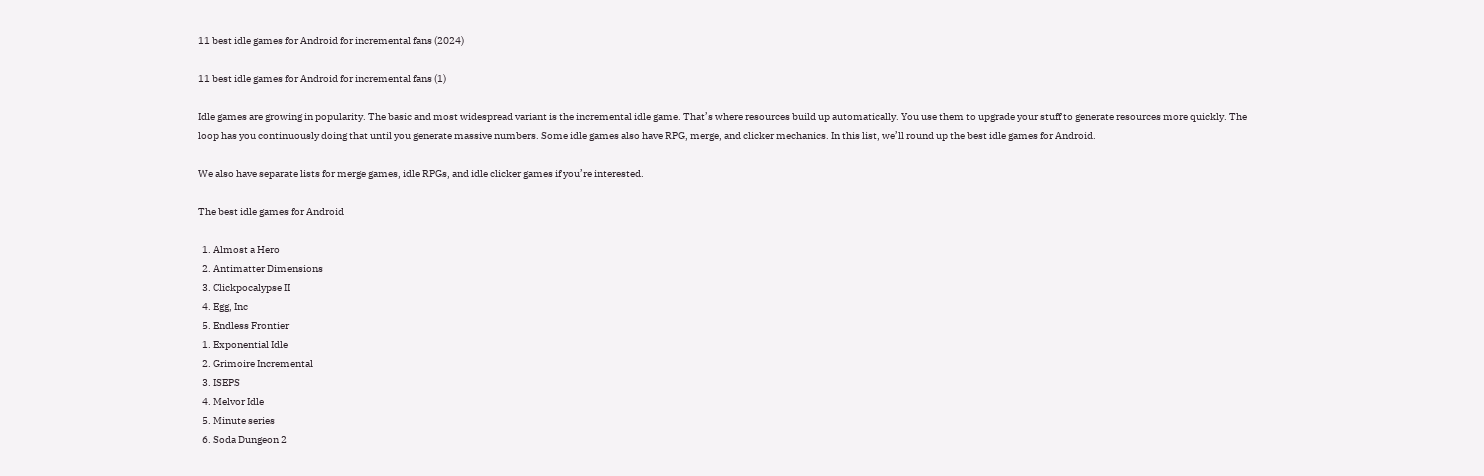11 best idle games for Android for incremental fans (2024)

11 best idle games for Android for incremental fans (1)

Idle games are growing in popularity. The basic and most widespread variant is the incremental idle game. That’s where resources build up automatically. You use them to upgrade your stuff to generate resources more quickly. The loop has you continuously doing that until you generate massive numbers. Some idle games also have RPG, merge, and clicker mechanics. In this list, we’ll round up the best idle games for Android.

We also have separate lists for merge games, idle RPGs, and idle clicker games if you’re interested.

The best idle games for Android

  1. Almost a Hero
  2. Antimatter Dimensions
  3. Clickpocalypse II
  4. Egg, Inc
  5. Endless Frontier
  1. Exponential Idle
  2. Grimoire Incremental
  3. ISEPS
  4. Melvor Idle
  5. Minute series
  6. Soda Dungeon 2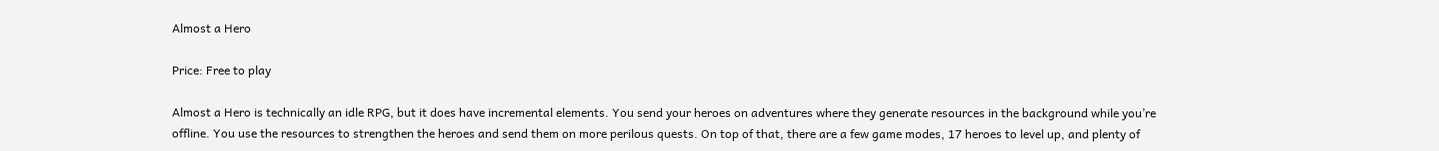Almost a Hero

Price: Free to play

Almost a Hero is technically an idle RPG, but it does have incremental elements. You send your heroes on adventures where they generate resources in the background while you’re offline. You use the resources to strengthen the heroes and send them on more perilous quests. On top of that, there are a few game modes, 17 heroes to level up, and plenty of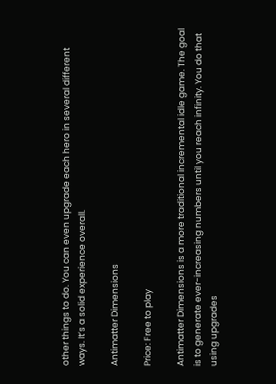other things to do. You can even upgrade each hero in several different ways. It’s a solid experience overall.

Antimatter Dimensions

Price: Free to play

Antimatter Dimensions is a more traditional incremental idle game. The goal is to generate ever-increasing numbers until you reach infinity. You do that using upgrades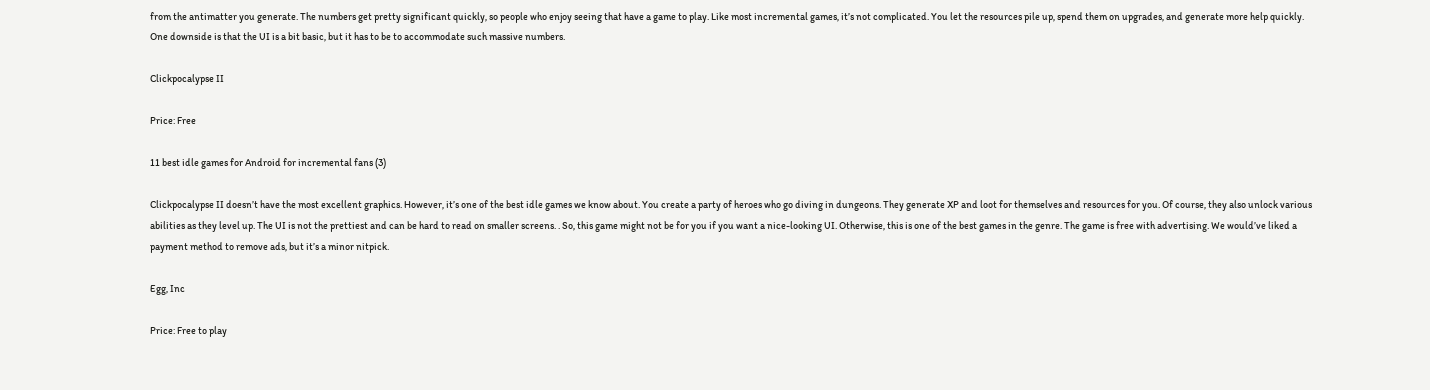from the antimatter you generate. The numbers get pretty significant quickly, so people who enjoy seeing that have a game to play. Like most incremental games, it’s not complicated. You let the resources pile up, spend them on upgrades, and generate more help quickly. One downside is that the UI is a bit basic, but it has to be to accommodate such massive numbers.

Clickpocalypse II

Price: Free

11 best idle games for Android for incremental fans (3)

Clickpocalypse II doesn’t have the most excellent graphics. However, it’s one of the best idle games we know about. You create a party of heroes who go diving in dungeons. They generate XP and loot for themselves and resources for you. Of course, they also unlock various abilities as they level up. The UI is not the prettiest and can be hard to read on smaller screens. . So, this game might not be for you if you want a nice-looking UI. Otherwise, this is one of the best games in the genre. The game is free with advertising. We would’ve liked a payment method to remove ads, but it’s a minor nitpick.

Egg, Inc

Price: Free to play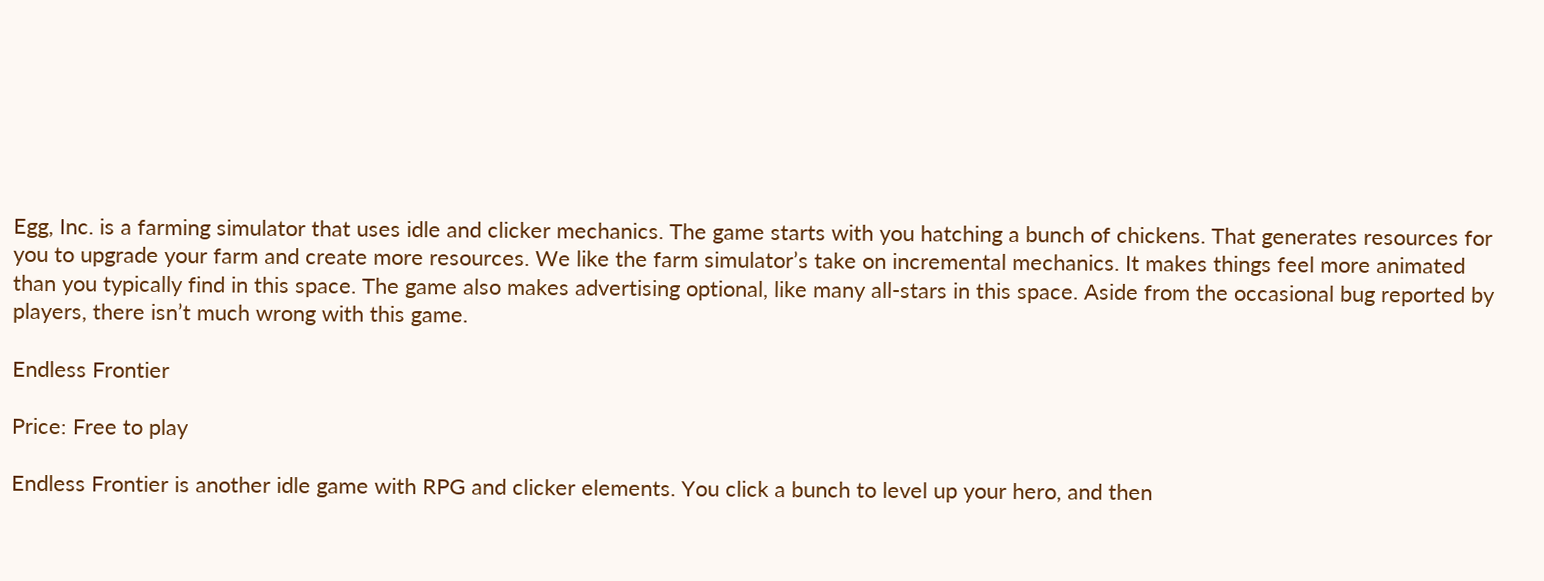Egg, Inc. is a farming simulator that uses idle and clicker mechanics. The game starts with you hatching a bunch of chickens. That generates resources for you to upgrade your farm and create more resources. We like the farm simulator’s take on incremental mechanics. It makes things feel more animated than you typically find in this space. The game also makes advertising optional, like many all-stars in this space. Aside from the occasional bug reported by players, there isn’t much wrong with this game.

Endless Frontier

Price: Free to play

Endless Frontier is another idle game with RPG and clicker elements. You click a bunch to level up your hero, and then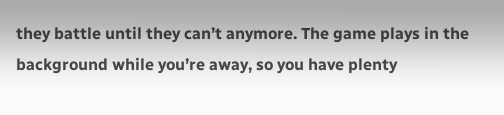they battle until they can’t anymore. The game plays in the background while you’re away, so you have plenty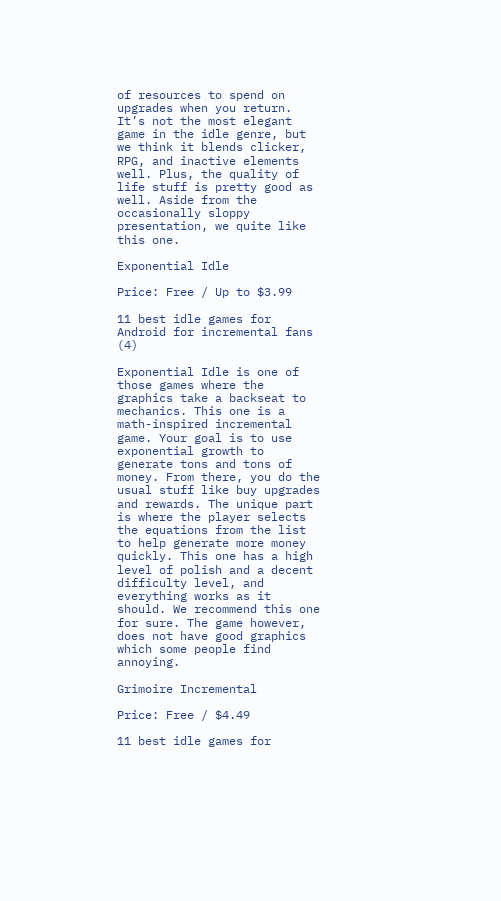of resources to spend on upgrades when you return. It’s not the most elegant game in the idle genre, but we think it blends clicker, RPG, and inactive elements well. Plus, the quality of life stuff is pretty good as well. Aside from the occasionally sloppy presentation, we quite like this one.

Exponential Idle

Price: Free / Up to $3.99

11 best idle games for Android for incremental fans (4)

Exponential Idle is one of those games where the graphics take a backseat to mechanics. This one is a math-inspired incremental game. Your goal is to use exponential growth to generate tons and tons of money. From there, you do the usual stuff like buy upgrades and rewards. The unique part is where the player selects the equations from the list to help generate more money quickly. This one has a high level of polish and a decent difficulty level, and everything works as it should. We recommend this one for sure. The game however, does not have good graphics which some people find annoying.

Grimoire Incremental

Price: Free / $4.49

11 best idle games for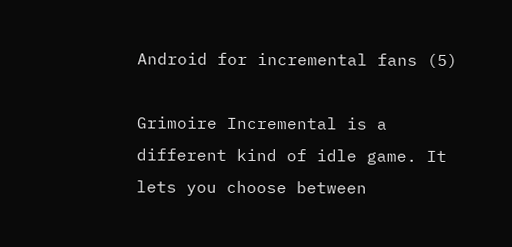Android for incremental fans (5)

Grimoire Incremental is a different kind of idle game. It lets you choose between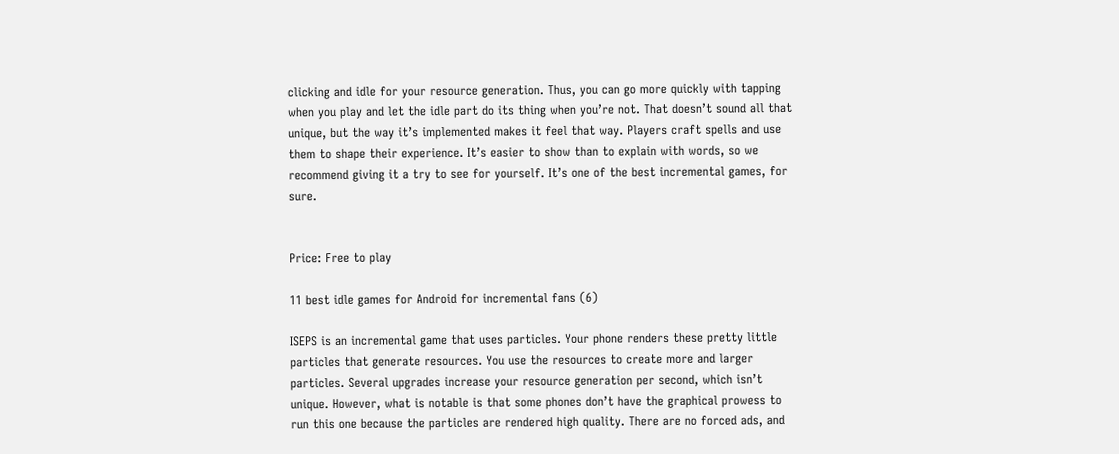clicking and idle for your resource generation. Thus, you can go more quickly with tapping when you play and let the idle part do its thing when you’re not. That doesn’t sound all that unique, but the way it’s implemented makes it feel that way. Players craft spells and use them to shape their experience. It’s easier to show than to explain with words, so we recommend giving it a try to see for yourself. It’s one of the best incremental games, for sure.


Price: Free to play

11 best idle games for Android for incremental fans (6)

ISEPS is an incremental game that uses particles. Your phone renders these pretty little particles that generate resources. You use the resources to create more and larger particles. Several upgrades increase your resource generation per second, which isn’t unique. However, what is notable is that some phones don’t have the graphical prowess to run this one because the particles are rendered high quality. There are no forced ads, and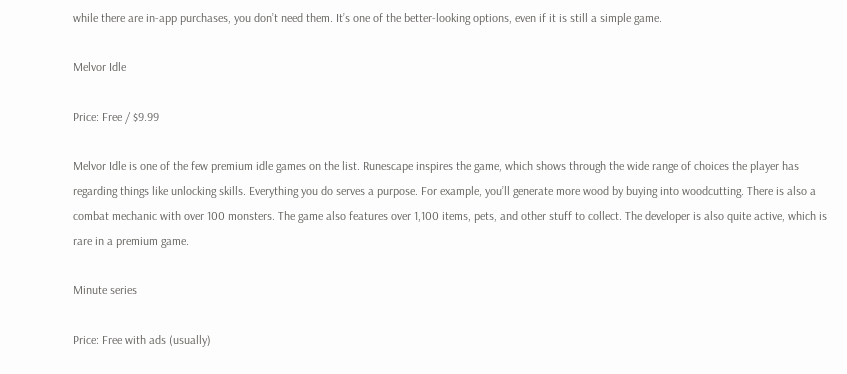while there are in-app purchases, you don’t need them. It’s one of the better-looking options, even if it is still a simple game.

Melvor Idle

Price: Free / $9.99

Melvor Idle is one of the few premium idle games on the list. Runescape inspires the game, which shows through the wide range of choices the player has regarding things like unlocking skills. Everything you do serves a purpose. For example, you’ll generate more wood by buying into woodcutting. There is also a combat mechanic with over 100 monsters. The game also features over 1,100 items, pets, and other stuff to collect. The developer is also quite active, which is rare in a premium game.

Minute series

Price: Free with ads (usually)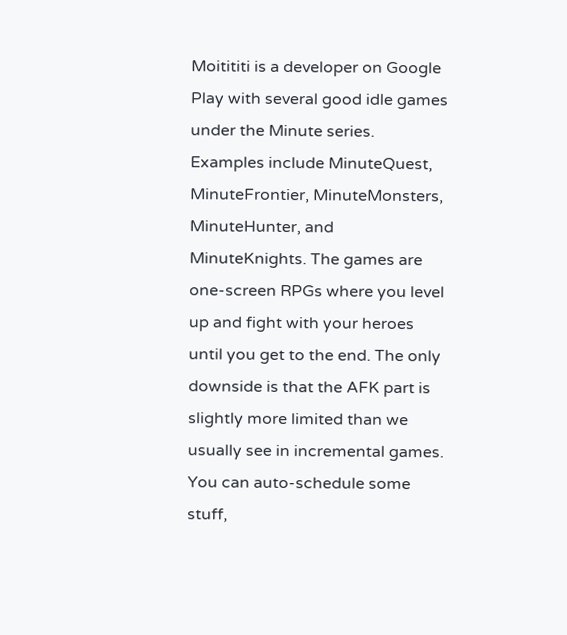Moitititi is a developer on Google Play with several good idle games under the Minute series. Examples include MinuteQuest, MinuteFrontier, MinuteMonsters, MinuteHunter, and MinuteKnights. The games are one-screen RPGs where you level up and fight with your heroes until you get to the end. The only downside is that the AFK part is slightly more limited than we usually see in incremental games. You can auto-schedule some stuff,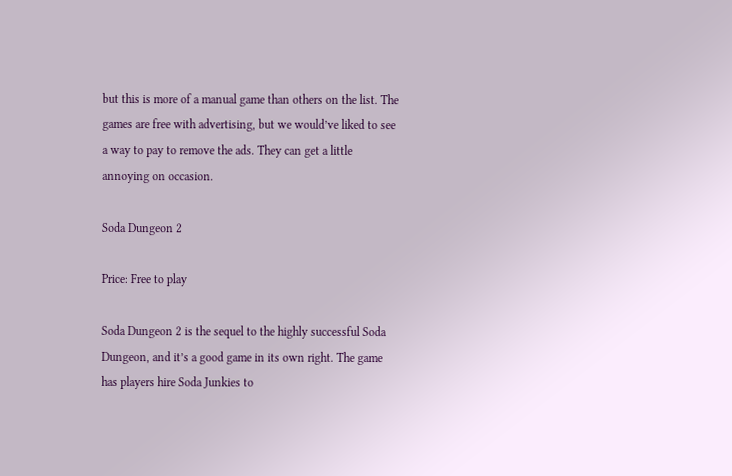but this is more of a manual game than others on the list. The games are free with advertising, but we would’ve liked to see a way to pay to remove the ads. They can get a little annoying on occasion.

Soda Dungeon 2

Price: Free to play

Soda Dungeon 2 is the sequel to the highly successful Soda Dungeon, and it’s a good game in its own right. The game has players hire Soda Junkies to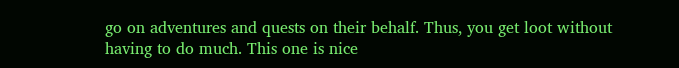go on adventures and quests on their behalf. Thus, you get loot without having to do much. This one is nice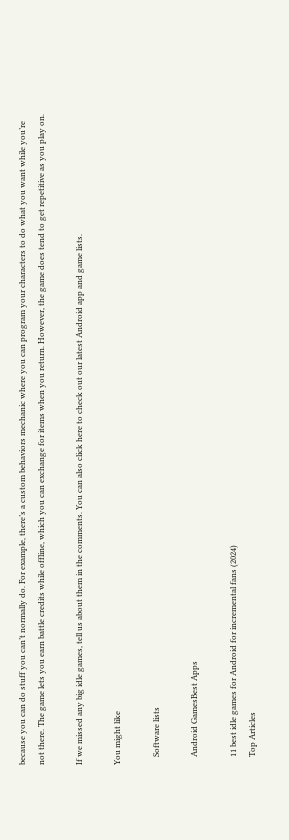because you can do stuff you can’t normally do. For example, there’s a custom behaviors mechanic where you can program your characters to do what you want while you’re not there. The game lets you earn battle credits while offline, which you can exchange for items when you return. However, the game does tend to get repetitive as you play on.

If we missed any big idle games, tell us about them in the comments. You can also click here to check out our latest Android app and game lists.

You might like

    Software lists

    Android GamesBest Apps

    11 best idle games for Android for incremental fans (2024)
    Top Articles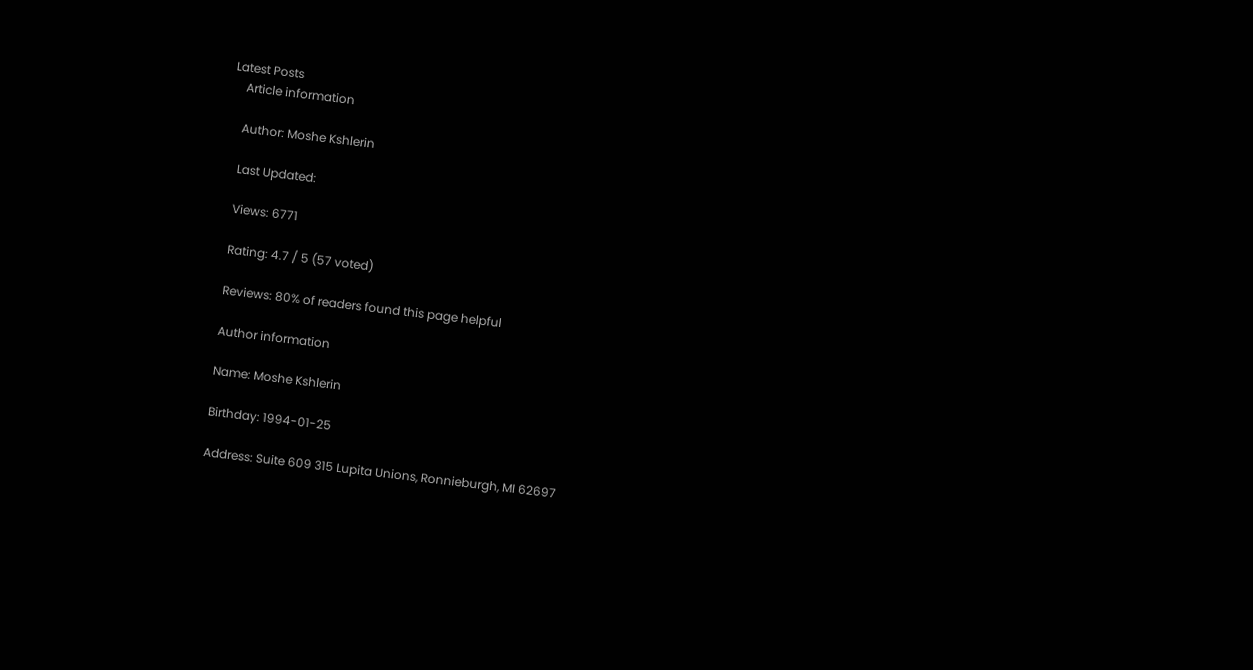Latest Posts
    Article information

    Author: Moshe Kshlerin

    Last Updated:

    Views: 6771

    Rating: 4.7 / 5 (57 voted)

    Reviews: 80% of readers found this page helpful

    Author information

    Name: Moshe Kshlerin

    Birthday: 1994-01-25

    Address: Suite 609 315 Lupita Unions, Ronnieburgh, MI 62697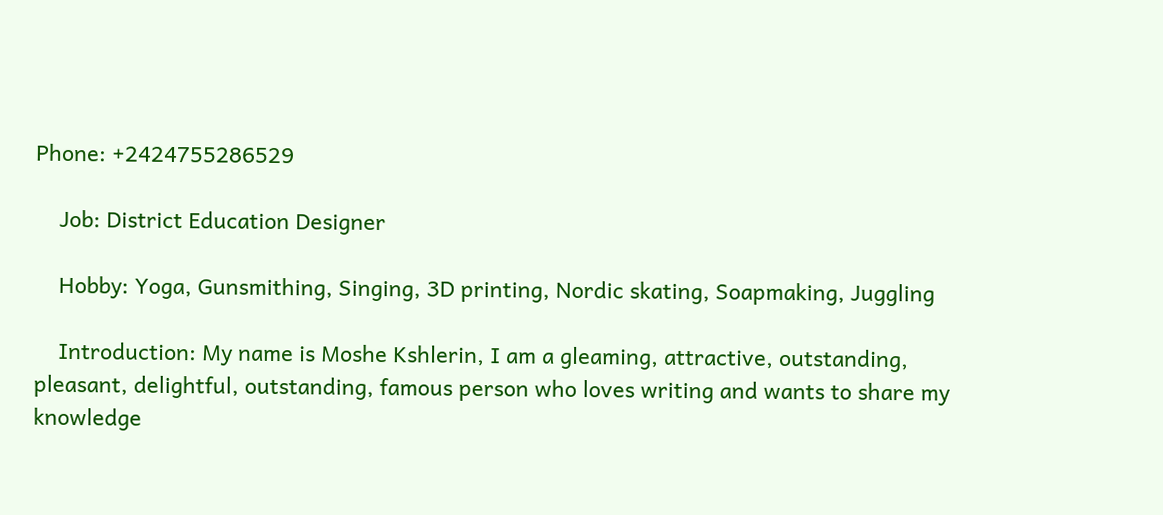Phone: +2424755286529

    Job: District Education Designer

    Hobby: Yoga, Gunsmithing, Singing, 3D printing, Nordic skating, Soapmaking, Juggling

    Introduction: My name is Moshe Kshlerin, I am a gleaming, attractive, outstanding, pleasant, delightful, outstanding, famous person who loves writing and wants to share my knowledge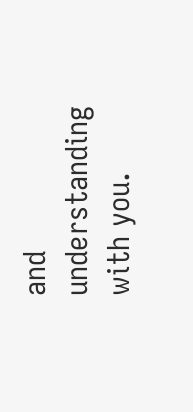and understanding with you.